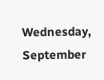Wednesday, September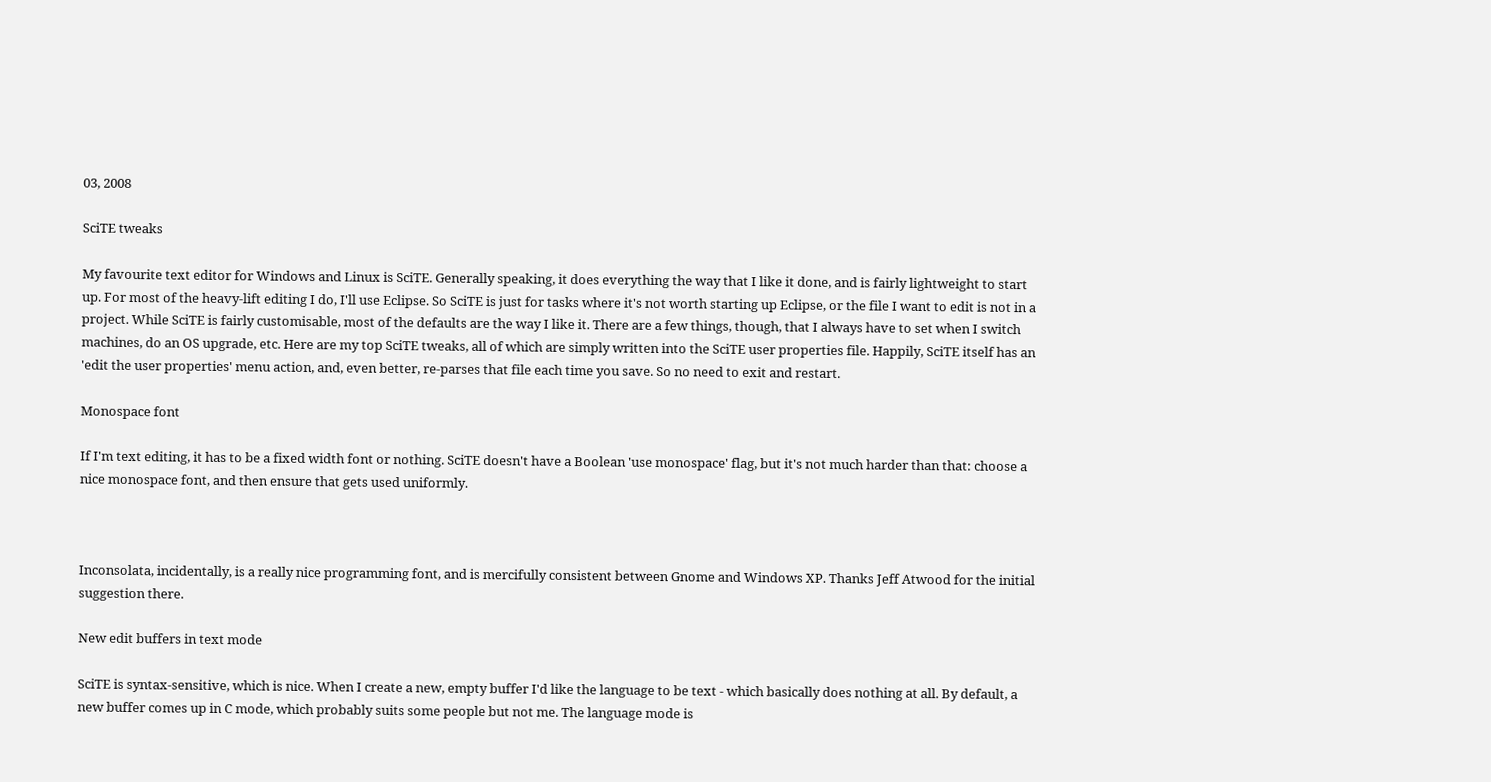03, 2008

SciTE tweaks

My favourite text editor for Windows and Linux is SciTE. Generally speaking, it does everything the way that I like it done, and is fairly lightweight to start up. For most of the heavy-lift editing I do, I'll use Eclipse. So SciTE is just for tasks where it's not worth starting up Eclipse, or the file I want to edit is not in a project. While SciTE is fairly customisable, most of the defaults are the way I like it. There are a few things, though, that I always have to set when I switch machines, do an OS upgrade, etc. Here are my top SciTE tweaks, all of which are simply written into the SciTE user properties file. Happily, SciTE itself has an 'edit the user properties' menu action, and, even better, re-parses that file each time you save. So no need to exit and restart.

Monospace font

If I'm text editing, it has to be a fixed width font or nothing. SciTE doesn't have a Boolean 'use monospace' flag, but it's not much harder than that: choose a nice monospace font, and then ensure that gets used uniformly.



Inconsolata, incidentally, is a really nice programming font, and is mercifully consistent between Gnome and Windows XP. Thanks Jeff Atwood for the initial suggestion there.

New edit buffers in text mode

SciTE is syntax-sensitive, which is nice. When I create a new, empty buffer I'd like the language to be text - which basically does nothing at all. By default, a new buffer comes up in C mode, which probably suits some people but not me. The language mode is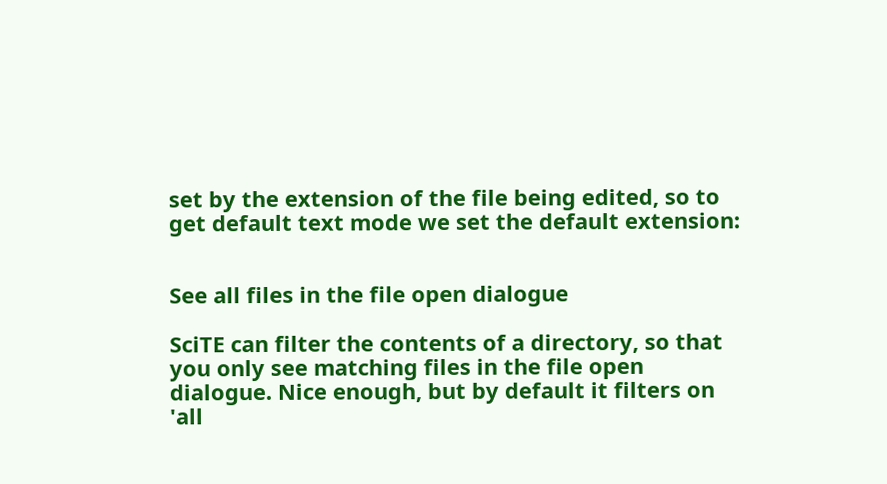set by the extension of the file being edited, so to get default text mode we set the default extension:


See all files in the file open dialogue

SciTE can filter the contents of a directory, so that you only see matching files in the file open dialogue. Nice enough, but by default it filters on 'all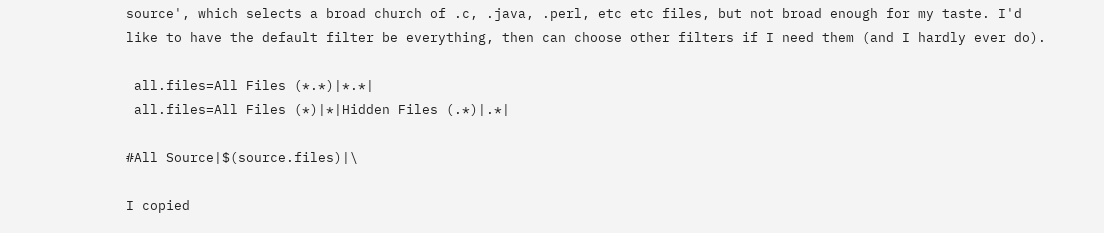source', which selects a broad church of .c, .java, .perl, etc etc files, but not broad enough for my taste. I'd like to have the default filter be everything, then can choose other filters if I need them (and I hardly ever do).

 all.files=All Files (*.*)|*.*|
 all.files=All Files (*)|*|Hidden Files (.*)|.*|

#All Source|$(source.files)|\

I copied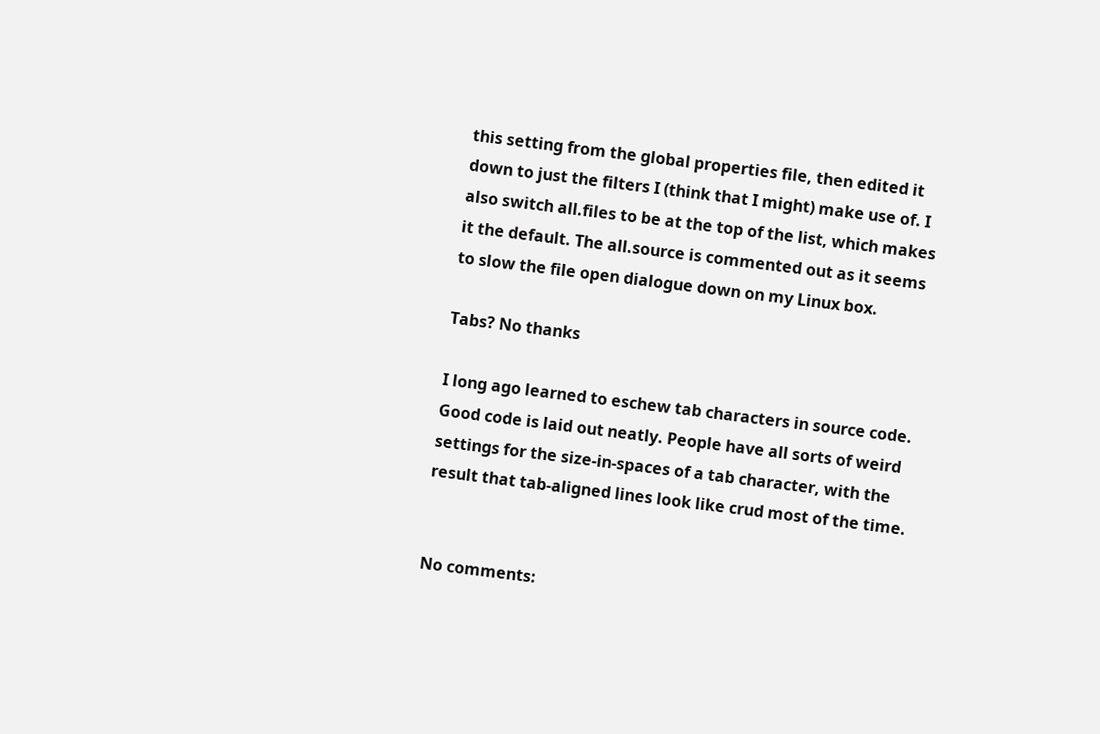this setting from the global properties file, then edited it down to just the filters I (think that I might) make use of. I also switch all.files to be at the top of the list, which makes it the default. The all.source is commented out as it seems to slow the file open dialogue down on my Linux box.

Tabs? No thanks

I long ago learned to eschew tab characters in source code. Good code is laid out neatly. People have all sorts of weird settings for the size-in-spaces of a tab character, with the result that tab-aligned lines look like crud most of the time.


No comments: